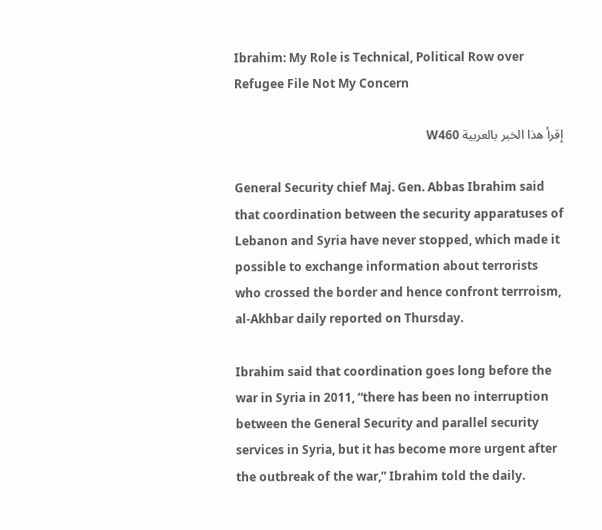Ibrahim: My Role is Technical, Political Row over Refugee File Not My Concern

إقرأ هذا الخبر بالعربية W460

General Security chief Maj. Gen. Abbas Ibrahim said that coordination between the security apparatuses of Lebanon and Syria have never stopped, which made it possible to exchange information about terrorists who crossed the border and hence confront terrroism, al-Akhbar daily reported on Thursday.

Ibrahim said that coordination goes long before the war in Syria in 2011, “there has been no interruption between the General Security and parallel security services in Syria, but it has become more urgent after the outbreak of the war,” Ibrahim told the daily.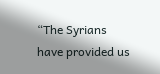“The Syrians have provided us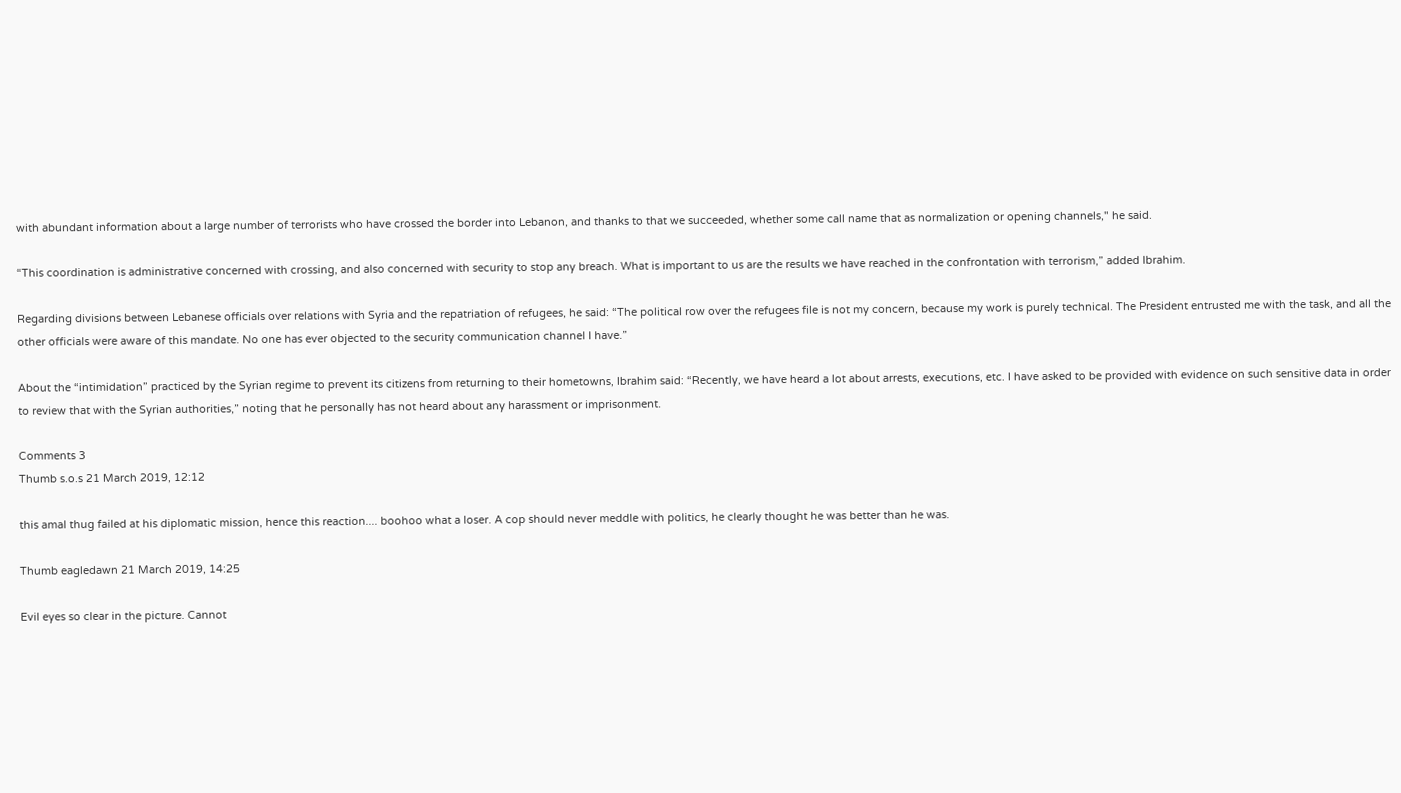with abundant information about a large number of terrorists who have crossed the border into Lebanon, and thanks to that we succeeded, whether some call name that as normalization or opening channels," he said.

“This coordination is administrative concerned with crossing, and also concerned with security to stop any breach. What is important to us are the results we have reached in the confrontation with terrorism,” added Ibrahim.

Regarding divisions between Lebanese officials over relations with Syria and the repatriation of refugees, he said: “The political row over the refugees file is not my concern, because my work is purely technical. The President entrusted me with the task, and all the other officials were aware of this mandate. No one has ever objected to the security communication channel I have.”

About the “intimidation” practiced by the Syrian regime to prevent its citizens from returning to their hometowns, Ibrahim said: “Recently, we have heard a lot about arrests, executions, etc. I have asked to be provided with evidence on such sensitive data in order to review that with the Syrian authorities,” noting that he personally has not heard about any harassment or imprisonment.

Comments 3
Thumb s.o.s 21 March 2019, 12:12

this amal thug failed at his diplomatic mission, hence this reaction.... boohoo what a loser. A cop should never meddle with politics, he clearly thought he was better than he was.

Thumb eagledawn 21 March 2019, 14:25

Evil eyes so clear in the picture. Cannot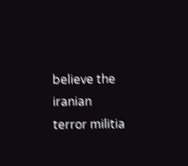believe the iranian terror militia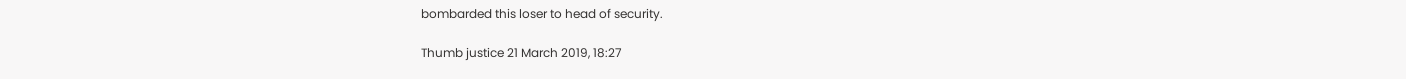bombarded this loser to head of security.

Thumb justice 21 March 2019, 18:27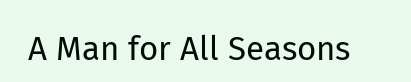A Man for All Seasons